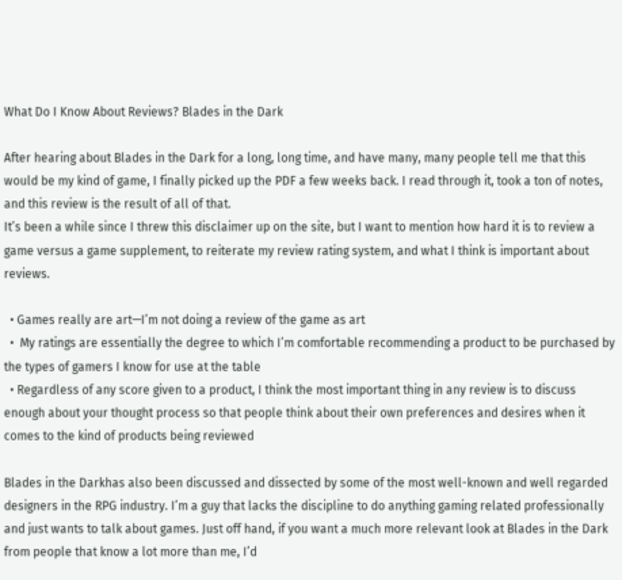What Do I Know About Reviews? Blades in the Dark

After hearing about Blades in the Dark for a long, long time, and have many, many people tell me that this would be my kind of game, I finally picked up the PDF a few weeks back. I read through it, took a ton of notes, and this review is the result of all of that.
It’s been a while since I threw this disclaimer up on the site, but I want to mention how hard it is to review a game versus a game supplement, to reiterate my review rating system, and what I think is important about reviews.

  • Games really are art—I’m not doing a review of the game as art
  •  My ratings are essentially the degree to which I’m comfortable recommending a product to be purchased by the types of gamers I know for use at the table
  • Regardless of any score given to a product, I think the most important thing in any review is to discuss enough about your thought process so that people think about their own preferences and desires when it comes to the kind of products being reviewed

Blades in the Darkhas also been discussed and dissected by some of the most well-known and well regarded designers in the RPG industry. I’m a guy that lacks the discipline to do anything gaming related professionally and just wants to talk about games. Just off hand, if you want a much more relevant look at Blades in the Dark from people that know a lot more than me, I’d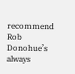recommend Rob Donohue’s always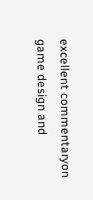excellent commentaryon game design and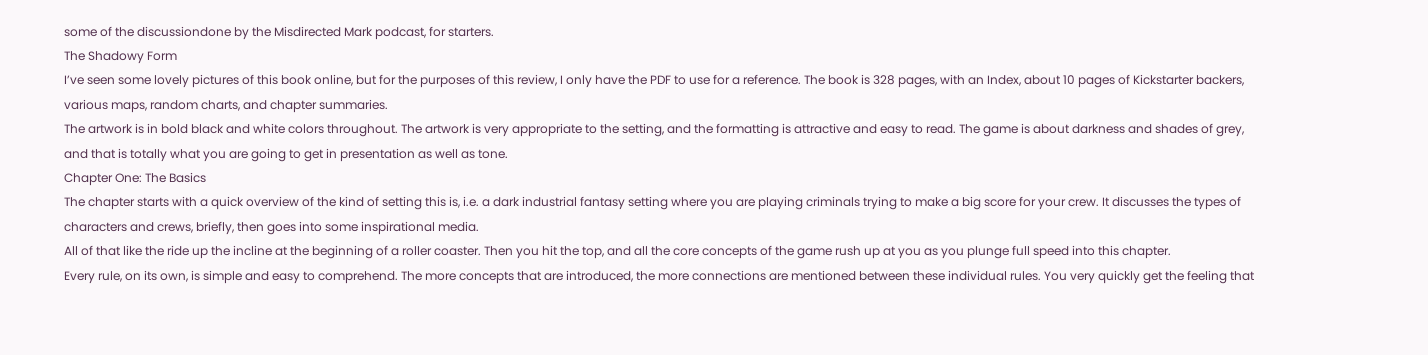some of the discussiondone by the Misdirected Mark podcast, for starters.
The Shadowy Form
I’ve seen some lovely pictures of this book online, but for the purposes of this review, I only have the PDF to use for a reference. The book is 328 pages, with an Index, about 10 pages of Kickstarter backers, various maps, random charts, and chapter summaries.
The artwork is in bold black and white colors throughout. The artwork is very appropriate to the setting, and the formatting is attractive and easy to read. The game is about darkness and shades of grey, and that is totally what you are going to get in presentation as well as tone.
Chapter One: The Basics
The chapter starts with a quick overview of the kind of setting this is, i.e. a dark industrial fantasy setting where you are playing criminals trying to make a big score for your crew. It discusses the types of characters and crews, briefly, then goes into some inspirational media.
All of that like the ride up the incline at the beginning of a roller coaster. Then you hit the top, and all the core concepts of the game rush up at you as you plunge full speed into this chapter.
Every rule, on its own, is simple and easy to comprehend. The more concepts that are introduced, the more connections are mentioned between these individual rules. You very quickly get the feeling that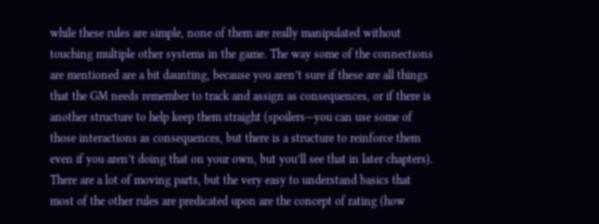while these rules are simple, none of them are really manipulated without touching multiple other systems in the game. The way some of the connections are mentioned are a bit daunting, because you aren’t sure if these are all things that the GM needs remember to track and assign as consequences, or if there is another structure to help keep them straight (spoilers—you can use some of those interactions as consequences, but there is a structure to reinforce them even if you aren’t doing that on your own, but you’ll see that in later chapters).
There are a lot of moving parts, but the very easy to understand basics that most of the other rules are predicated upon are the concept of rating (how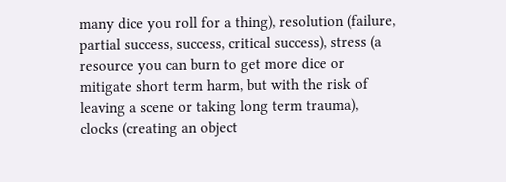many dice you roll for a thing), resolution (failure, partial success, success, critical success), stress (a resource you can burn to get more dice or mitigate short term harm, but with the risk of leaving a scene or taking long term trauma), clocks (creating an object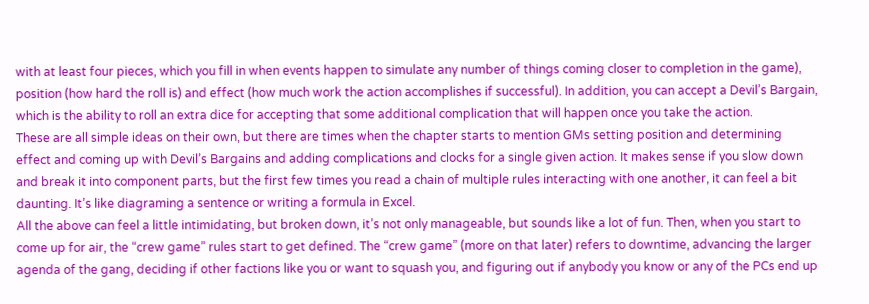with at least four pieces, which you fill in when events happen to simulate any number of things coming closer to completion in the game), position (how hard the roll is) and effect (how much work the action accomplishes if successful). In addition, you can accept a Devil’s Bargain, which is the ability to roll an extra dice for accepting that some additional complication that will happen once you take the action.
These are all simple ideas on their own, but there are times when the chapter starts to mention GMs setting position and determining effect and coming up with Devil’s Bargains and adding complications and clocks for a single given action. It makes sense if you slow down and break it into component parts, but the first few times you read a chain of multiple rules interacting with one another, it can feel a bit daunting. It’s like diagraming a sentence or writing a formula in Excel.
All the above can feel a little intimidating, but broken down, it’s not only manageable, but sounds like a lot of fun. Then, when you start to come up for air, the “crew game” rules start to get defined. The “crew game” (more on that later) refers to downtime, advancing the larger agenda of the gang, deciding if other factions like you or want to squash you, and figuring out if anybody you know or any of the PCs end up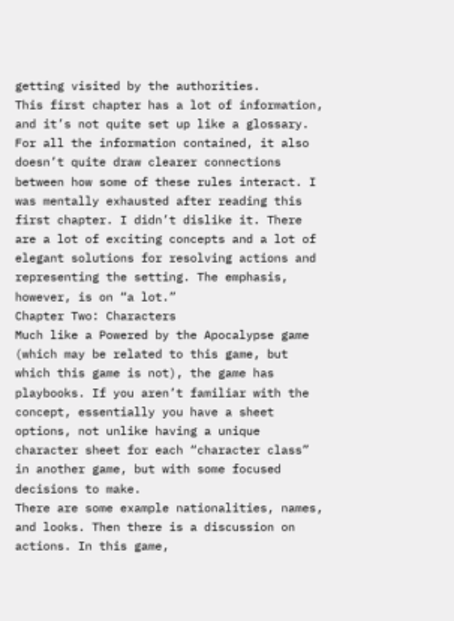getting visited by the authorities.
This first chapter has a lot of information, and it’s not quite set up like a glossary. For all the information contained, it also doesn’t quite draw clearer connections between how some of these rules interact. I was mentally exhausted after reading this first chapter. I didn’t dislike it. There are a lot of exciting concepts and a lot of elegant solutions for resolving actions and representing the setting. The emphasis, however, is on “a lot.”
Chapter Two: Characters
Much like a Powered by the Apocalypse game (which may be related to this game, but which this game is not), the game has playbooks. If you aren’t familiar with the concept, essentially you have a sheet options, not unlike having a unique character sheet for each “character class” in another game, but with some focused decisions to make.
There are some example nationalities, names, and looks. Then there is a discussion on actions. In this game,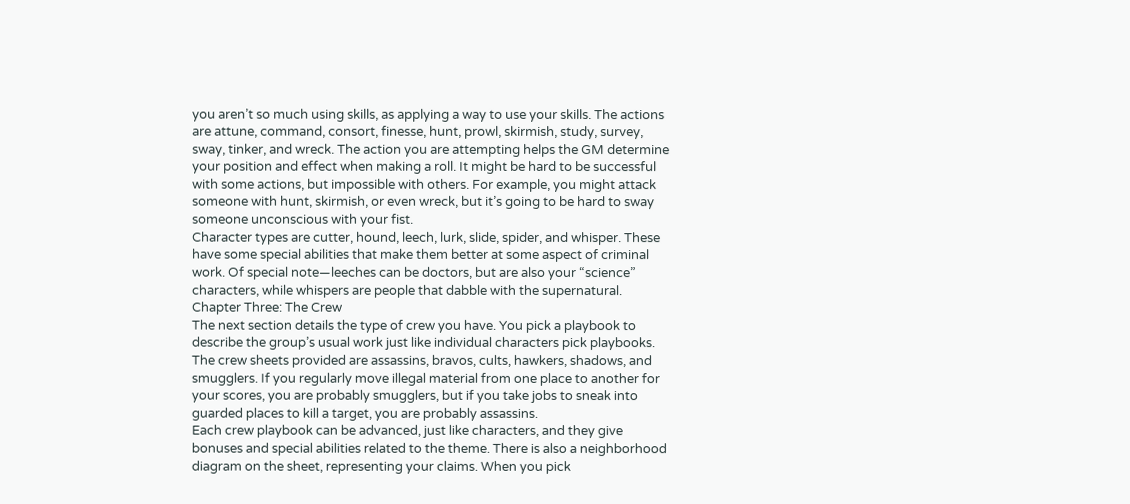you aren’t so much using skills, as applying a way to use your skills. The actions are attune, command, consort, finesse, hunt, prowl, skirmish, study, survey, sway, tinker, and wreck. The action you are attempting helps the GM determine your position and effect when making a roll. It might be hard to be successful with some actions, but impossible with others. For example, you might attack someone with hunt, skirmish, or even wreck, but it’s going to be hard to sway someone unconscious with your fist.
Character types are cutter, hound, leech, lurk, slide, spider, and whisper. These have some special abilities that make them better at some aspect of criminal work. Of special note—leeches can be doctors, but are also your “science” characters, while whispers are people that dabble with the supernatural.
Chapter Three: The Crew
The next section details the type of crew you have. You pick a playbook to describe the group’s usual work just like individual characters pick playbooks. The crew sheets provided are assassins, bravos, cults, hawkers, shadows, and smugglers. If you regularly move illegal material from one place to another for your scores, you are probably smugglers, but if you take jobs to sneak into guarded places to kill a target, you are probably assassins.
Each crew playbook can be advanced, just like characters, and they give bonuses and special abilities related to the theme. There is also a neighborhood diagram on the sheet, representing your claims. When you pick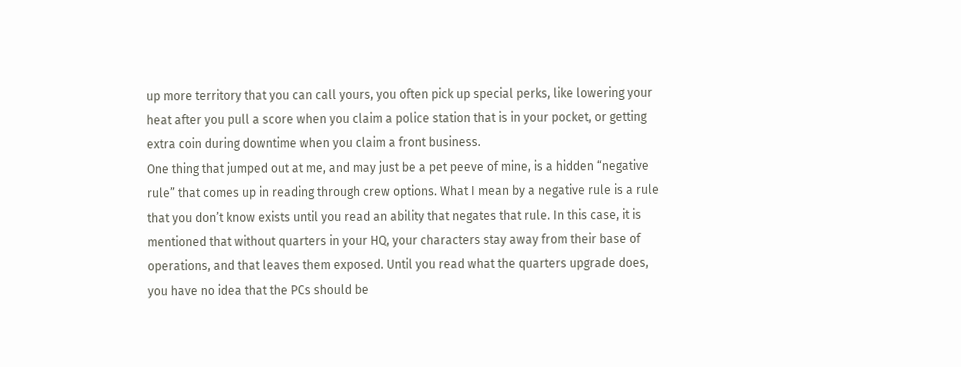up more territory that you can call yours, you often pick up special perks, like lowering your heat after you pull a score when you claim a police station that is in your pocket, or getting extra coin during downtime when you claim a front business.
One thing that jumped out at me, and may just be a pet peeve of mine, is a hidden “negative rule” that comes up in reading through crew options. What I mean by a negative rule is a rule that you don’t know exists until you read an ability that negates that rule. In this case, it is mentioned that without quarters in your HQ, your characters stay away from their base of operations, and that leaves them exposed. Until you read what the quarters upgrade does, you have no idea that the PCs should be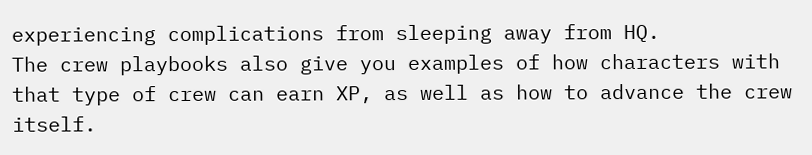experiencing complications from sleeping away from HQ.
The crew playbooks also give you examples of how characters with that type of crew can earn XP, as well as how to advance the crew itself.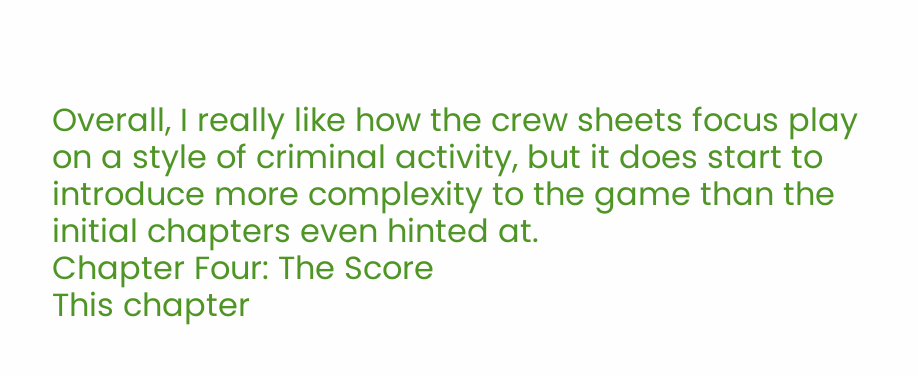Overall, I really like how the crew sheets focus play on a style of criminal activity, but it does start to introduce more complexity to the game than the initial chapters even hinted at.
Chapter Four: The Score
This chapter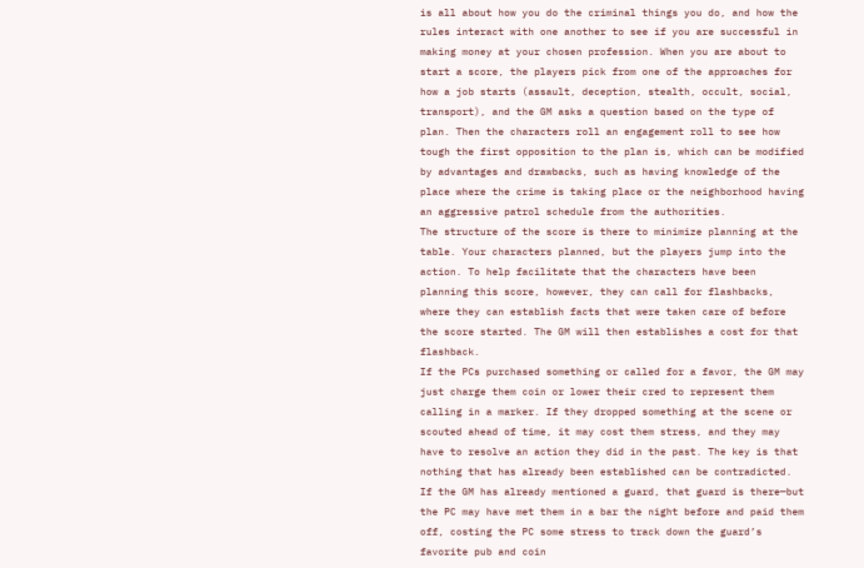is all about how you do the criminal things you do, and how the rules interact with one another to see if you are successful in making money at your chosen profession. When you are about to start a score, the players pick from one of the approaches for how a job starts (assault, deception, stealth, occult, social, transport), and the GM asks a question based on the type of plan. Then the characters roll an engagement roll to see how tough the first opposition to the plan is, which can be modified by advantages and drawbacks, such as having knowledge of the place where the crime is taking place or the neighborhood having an aggressive patrol schedule from the authorities.
The structure of the score is there to minimize planning at the table. Your characters planned, but the players jump into the action. To help facilitate that the characters have been planning this score, however, they can call for flashbacks, where they can establish facts that were taken care of before the score started. The GM will then establishes a cost for that flashback.
If the PCs purchased something or called for a favor, the GM may just charge them coin or lower their cred to represent them calling in a marker. If they dropped something at the scene or scouted ahead of time, it may cost them stress, and they may have to resolve an action they did in the past. The key is that nothing that has already been established can be contradicted. If the GM has already mentioned a guard, that guard is there—but the PC may have met them in a bar the night before and paid them off, costing the PC some stress to track down the guard’s favorite pub and coin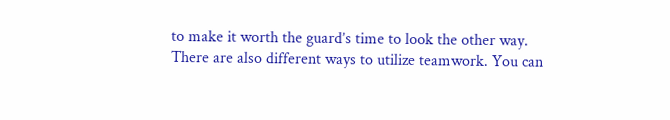to make it worth the guard’s time to look the other way.
There are also different ways to utilize teamwork. You can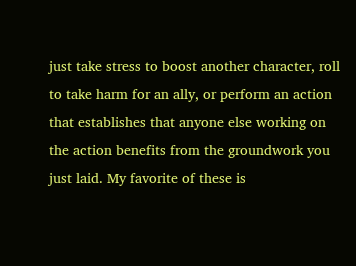just take stress to boost another character, roll to take harm for an ally, or perform an action that establishes that anyone else working on the action benefits from the groundwork you just laid. My favorite of these is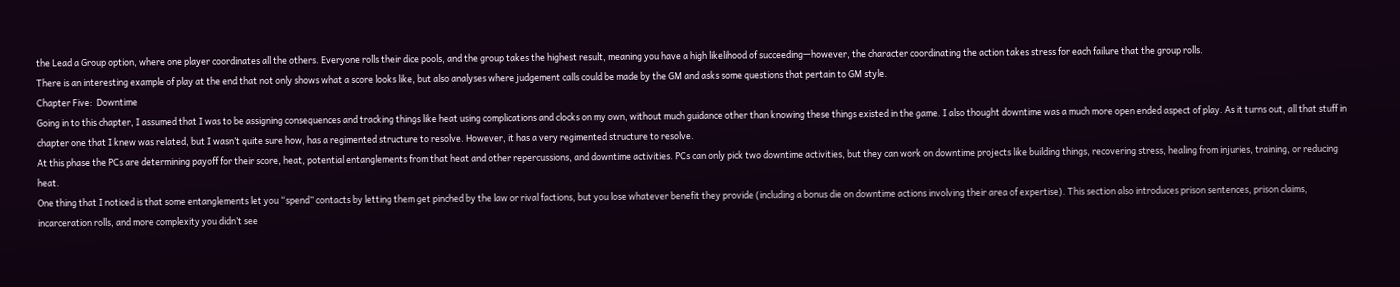the Lead a Group option, where one player coordinates all the others. Everyone rolls their dice pools, and the group takes the highest result, meaning you have a high likelihood of succeeding—however, the character coordinating the action takes stress for each failure that the group rolls.
There is an interesting example of play at the end that not only shows what a score looks like, but also analyses where judgement calls could be made by the GM and asks some questions that pertain to GM style.
Chapter Five:  Downtime
Going in to this chapter, I assumed that I was to be assigning consequences and tracking things like heat using complications and clocks on my own, without much guidance other than knowing these things existed in the game. I also thought downtime was a much more open ended aspect of play. As it turns out, all that stuff in chapter one that I knew was related, but I wasn’t quite sure how, has a regimented structure to resolve. However, it has a very regimented structure to resolve.
At this phase the PCs are determining payoff for their score, heat, potential entanglements from that heat and other repercussions, and downtime activities. PCs can only pick two downtime activities, but they can work on downtime projects like building things, recovering stress, healing from injuries, training, or reducing heat.
One thing that I noticed is that some entanglements let you “spend” contacts by letting them get pinched by the law or rival factions, but you lose whatever benefit they provide (including a bonus die on downtime actions involving their area of expertise). This section also introduces prison sentences, prison claims, incarceration rolls, and more complexity you didn’t see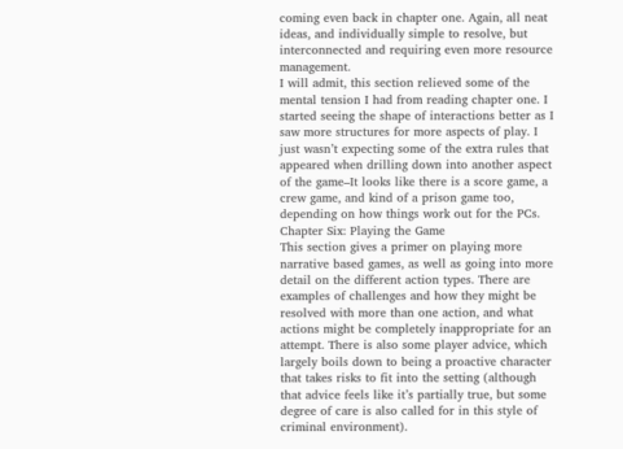coming even back in chapter one. Again, all neat ideas, and individually simple to resolve, but interconnected and requiring even more resource management.
I will admit, this section relieved some of the mental tension I had from reading chapter one. I started seeing the shape of interactions better as I saw more structures for more aspects of play. I just wasn’t expecting some of the extra rules that appeared when drilling down into another aspect of the game–It looks like there is a score game, a crew game, and kind of a prison game too, depending on how things work out for the PCs.
Chapter Six: Playing the Game
This section gives a primer on playing more narrative based games, as well as going into more detail on the different action types. There are examples of challenges and how they might be resolved with more than one action, and what actions might be completely inappropriate for an attempt. There is also some player advice, which largely boils down to being a proactive character that takes risks to fit into the setting (although that advice feels like it’s partially true, but some degree of care is also called for in this style of criminal environment).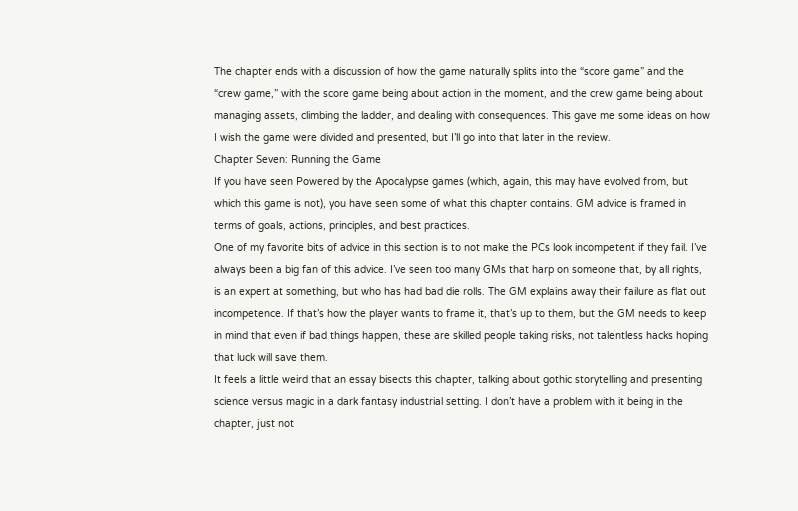The chapter ends with a discussion of how the game naturally splits into the “score game” and the “crew game,” with the score game being about action in the moment, and the crew game being about managing assets, climbing the ladder, and dealing with consequences. This gave me some ideas on how I wish the game were divided and presented, but I’ll go into that later in the review.
Chapter Seven: Running the Game
If you have seen Powered by the Apocalypse games (which, again, this may have evolved from, but which this game is not), you have seen some of what this chapter contains. GM advice is framed in terms of goals, actions, principles, and best practices.
One of my favorite bits of advice in this section is to not make the PCs look incompetent if they fail. I’ve always been a big fan of this advice. I’ve seen too many GMs that harp on someone that, by all rights, is an expert at something, but who has had bad die rolls. The GM explains away their failure as flat out incompetence. If that’s how the player wants to frame it, that’s up to them, but the GM needs to keep in mind that even if bad things happen, these are skilled people taking risks, not talentless hacks hoping that luck will save them.
It feels a little weird that an essay bisects this chapter, talking about gothic storytelling and presenting science versus magic in a dark fantasy industrial setting. I don’t have a problem with it being in the chapter, just not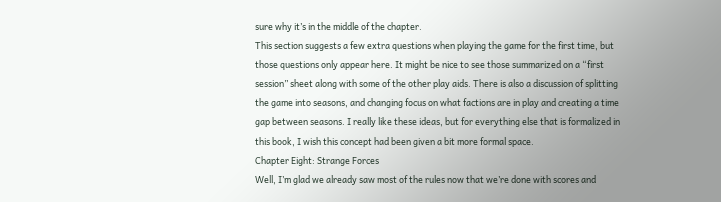sure why it’s in the middle of the chapter.
This section suggests a few extra questions when playing the game for the first time, but those questions only appear here. It might be nice to see those summarized on a “first session” sheet along with some of the other play aids. There is also a discussion of splitting the game into seasons, and changing focus on what factions are in play and creating a time gap between seasons. I really like these ideas, but for everything else that is formalized in this book, I wish this concept had been given a bit more formal space.
Chapter Eight: Strange Forces
Well, I’m glad we already saw most of the rules now that we’re done with scores and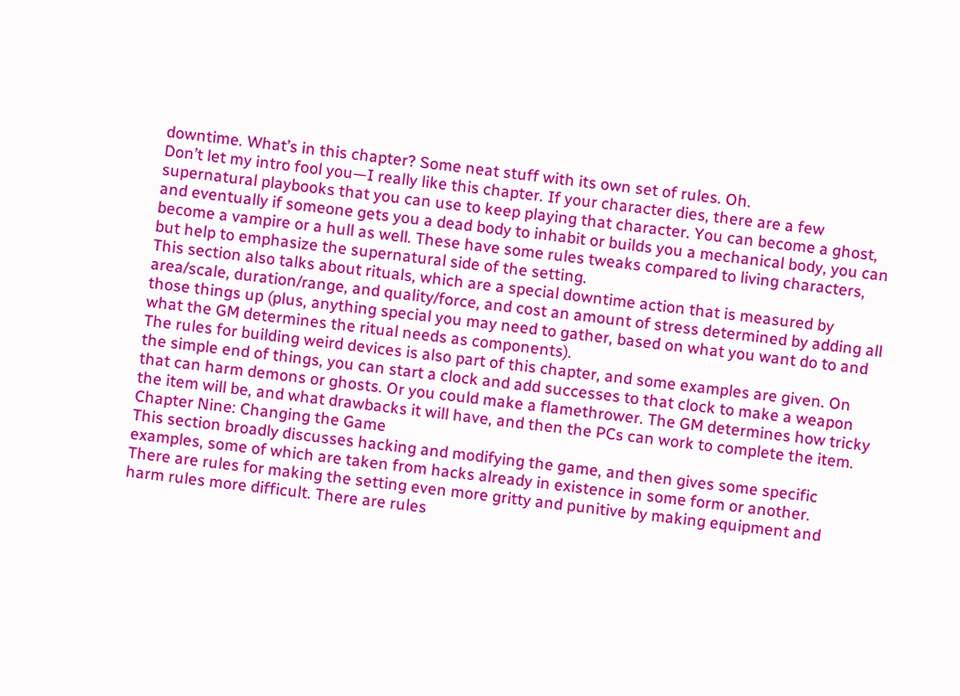downtime. What’s in this chapter? Some neat stuff with its own set of rules. Oh.
Don’t let my intro fool you—I really like this chapter. If your character dies, there are a few supernatural playbooks that you can use to keep playing that character. You can become a ghost, and eventually if someone gets you a dead body to inhabit or builds you a mechanical body, you can become a vampire or a hull as well. These have some rules tweaks compared to living characters, but help to emphasize the supernatural side of the setting.
This section also talks about rituals, which are a special downtime action that is measured by area/scale, duration/range, and quality/force, and cost an amount of stress determined by adding all those things up (plus, anything special you may need to gather, based on what you want do to and what the GM determines the ritual needs as components).
The rules for building weird devices is also part of this chapter, and some examples are given. On the simple end of things, you can start a clock and add successes to that clock to make a weapon that can harm demons or ghosts. Or you could make a flamethrower. The GM determines how tricky the item will be, and what drawbacks it will have, and then the PCs can work to complete the item.
Chapter Nine: Changing the Game
This section broadly discusses hacking and modifying the game, and then gives some specific examples, some of which are taken from hacks already in existence in some form or another.
There are rules for making the setting even more gritty and punitive by making equipment and harm rules more difficult. There are rules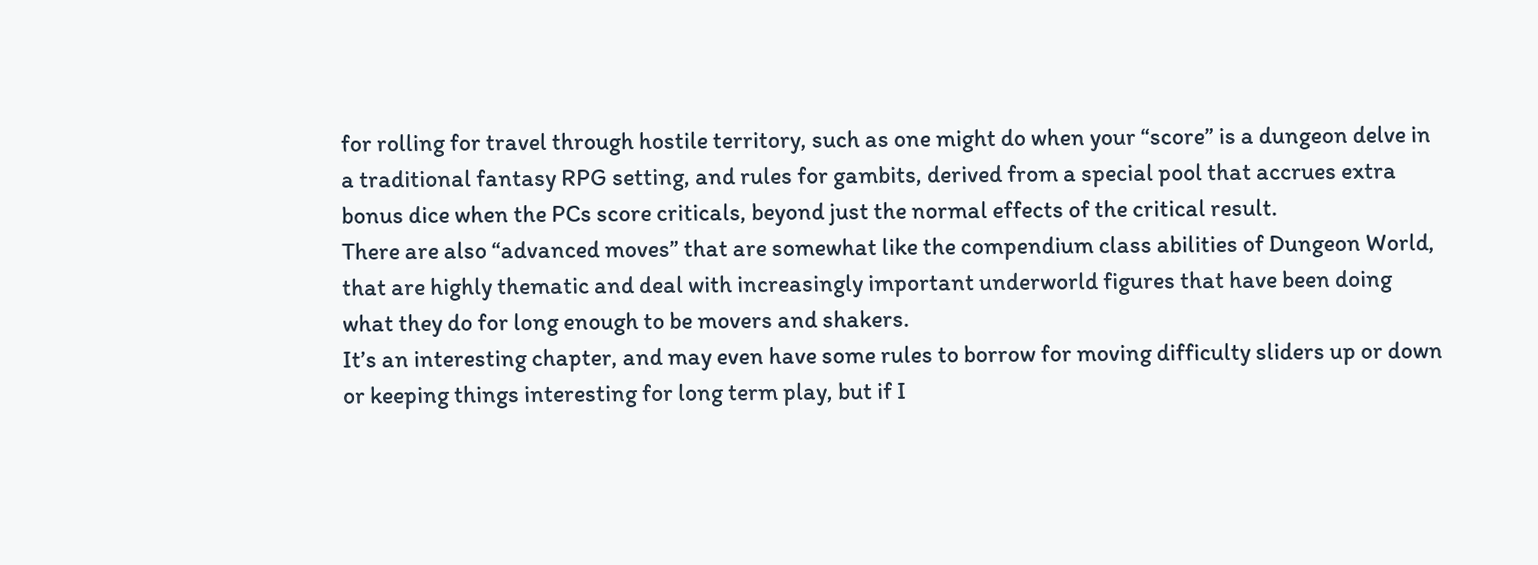for rolling for travel through hostile territory, such as one might do when your “score” is a dungeon delve in a traditional fantasy RPG setting, and rules for gambits, derived from a special pool that accrues extra bonus dice when the PCs score criticals, beyond just the normal effects of the critical result.
There are also “advanced moves” that are somewhat like the compendium class abilities of Dungeon World, that are highly thematic and deal with increasingly important underworld figures that have been doing what they do for long enough to be movers and shakers.
It’s an interesting chapter, and may even have some rules to borrow for moving difficulty sliders up or down or keeping things interesting for long term play, but if I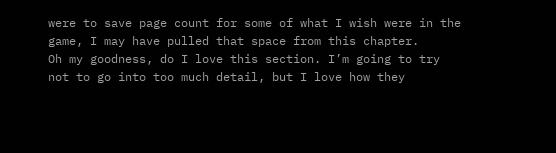were to save page count for some of what I wish were in the game, I may have pulled that space from this chapter.
Oh my goodness, do I love this section. I’m going to try not to go into too much detail, but I love how they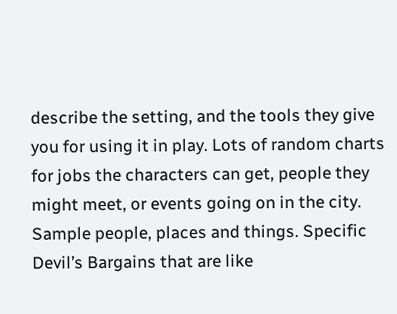describe the setting, and the tools they give you for using it in play. Lots of random charts for jobs the characters can get, people they might meet, or events going on in the city. Sample people, places and things. Specific Devil’s Bargains that are like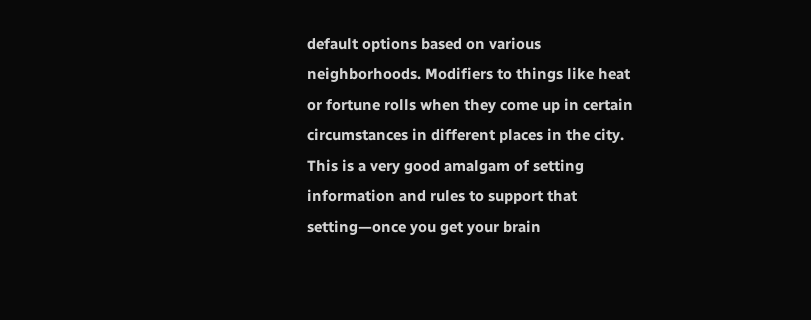default options based on various neighborhoods. Modifiers to things like heat or fortune rolls when they come up in certain circumstances in different places in the city.
This is a very good amalgam of setting information and rules to support that setting—once you get your brain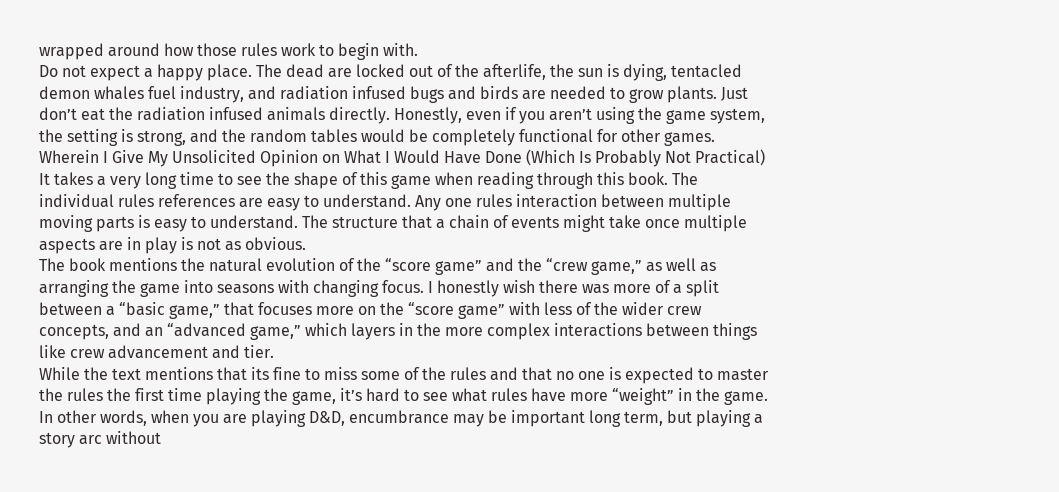wrapped around how those rules work to begin with.
Do not expect a happy place. The dead are locked out of the afterlife, the sun is dying, tentacled demon whales fuel industry, and radiation infused bugs and birds are needed to grow plants. Just don’t eat the radiation infused animals directly. Honestly, even if you aren’t using the game system, the setting is strong, and the random tables would be completely functional for other games.
Wherein I Give My Unsolicited Opinion on What I Would Have Done (Which Is Probably Not Practical)
It takes a very long time to see the shape of this game when reading through this book. The individual rules references are easy to understand. Any one rules interaction between multiple moving parts is easy to understand. The structure that a chain of events might take once multiple aspects are in play is not as obvious.
The book mentions the natural evolution of the “score game” and the “crew game,” as well as arranging the game into seasons with changing focus. I honestly wish there was more of a split between a “basic game,” that focuses more on the “score game” with less of the wider crew concepts, and an “advanced game,” which layers in the more complex interactions between things like crew advancement and tier.
While the text mentions that its fine to miss some of the rules and that no one is expected to master the rules the first time playing the game, it’s hard to see what rules have more “weight” in the game. In other words, when you are playing D&D, encumbrance may be important long term, but playing a story arc without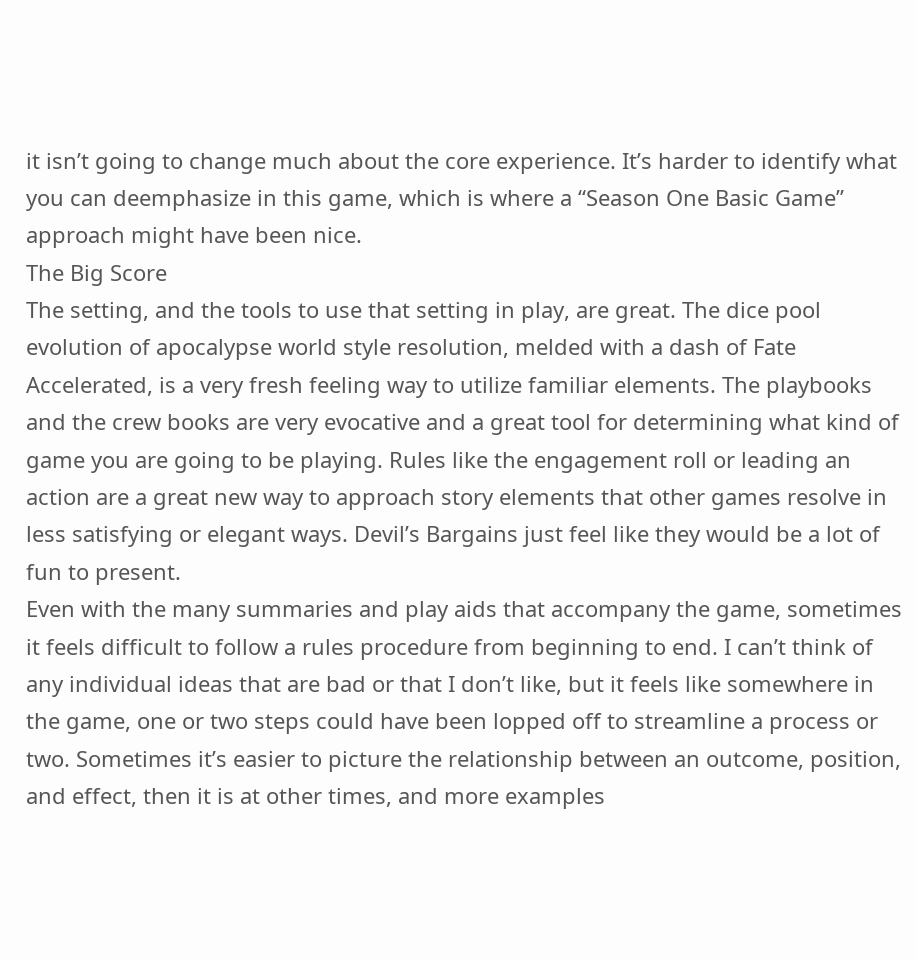it isn’t going to change much about the core experience. It’s harder to identify what you can deemphasize in this game, which is where a “Season One Basic Game” approach might have been nice.
The Big Score
The setting, and the tools to use that setting in play, are great. The dice pool evolution of apocalypse world style resolution, melded with a dash of Fate Accelerated, is a very fresh feeling way to utilize familiar elements. The playbooks and the crew books are very evocative and a great tool for determining what kind of game you are going to be playing. Rules like the engagement roll or leading an action are a great new way to approach story elements that other games resolve in less satisfying or elegant ways. Devil’s Bargains just feel like they would be a lot of fun to present.
Even with the many summaries and play aids that accompany the game, sometimes it feels difficult to follow a rules procedure from beginning to end. I can’t think of any individual ideas that are bad or that I don’t like, but it feels like somewhere in the game, one or two steps could have been lopped off to streamline a process or two. Sometimes it’s easier to picture the relationship between an outcome, position, and effect, then it is at other times, and more examples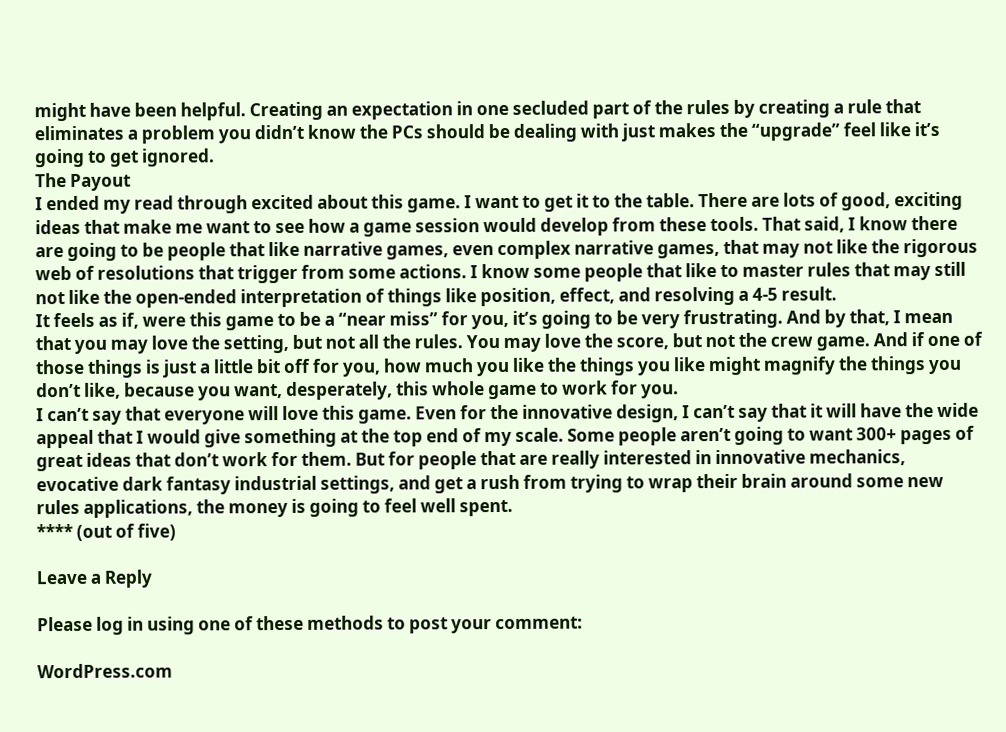might have been helpful. Creating an expectation in one secluded part of the rules by creating a rule that eliminates a problem you didn’t know the PCs should be dealing with just makes the “upgrade” feel like it’s going to get ignored.
The Payout
I ended my read through excited about this game. I want to get it to the table. There are lots of good, exciting ideas that make me want to see how a game session would develop from these tools. That said, I know there are going to be people that like narrative games, even complex narrative games, that may not like the rigorous web of resolutions that trigger from some actions. I know some people that like to master rules that may still not like the open-ended interpretation of things like position, effect, and resolving a 4-5 result.
It feels as if, were this game to be a “near miss” for you, it’s going to be very frustrating. And by that, I mean that you may love the setting, but not all the rules. You may love the score, but not the crew game. And if one of those things is just a little bit off for you, how much you like the things you like might magnify the things you don’t like, because you want, desperately, this whole game to work for you.
I can’t say that everyone will love this game. Even for the innovative design, I can’t say that it will have the wide appeal that I would give something at the top end of my scale. Some people aren’t going to want 300+ pages of great ideas that don’t work for them. But for people that are really interested in innovative mechanics, evocative dark fantasy industrial settings, and get a rush from trying to wrap their brain around some new rules applications, the money is going to feel well spent.
**** (out of five)

Leave a Reply

Please log in using one of these methods to post your comment:

WordPress.com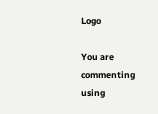Logo

You are commenting using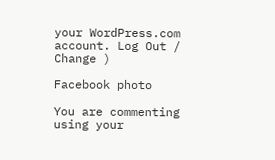your WordPress.com account. Log Out /  Change )

Facebook photo

You are commenting using your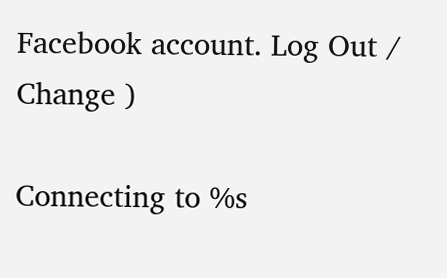Facebook account. Log Out /  Change )

Connecting to %s